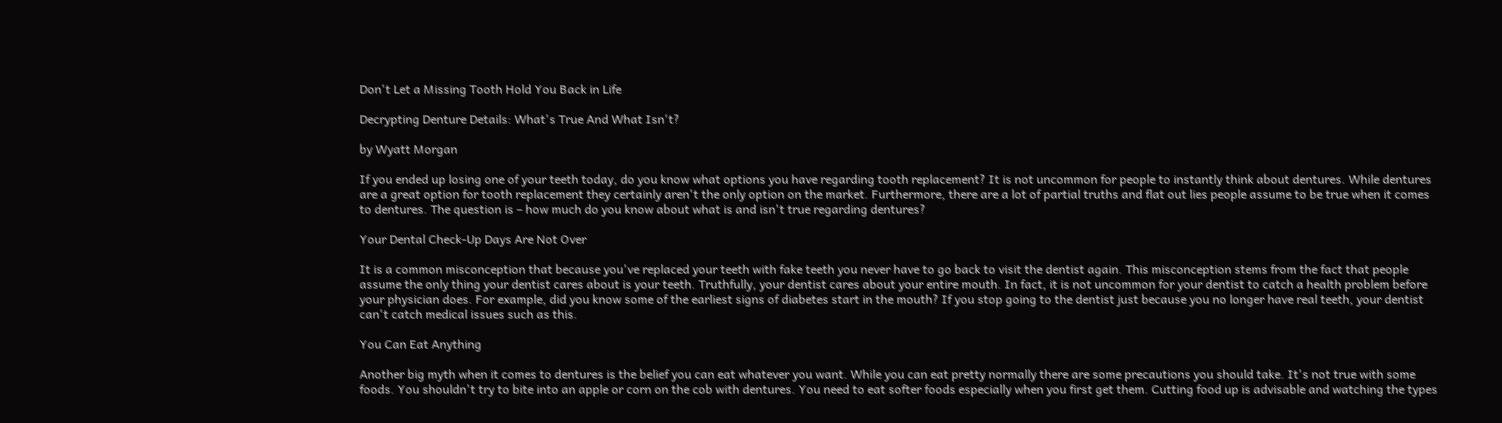Don't Let a Missing Tooth Hold You Back in Life

Decrypting Denture Details: What's True And What Isn't?

by Wyatt Morgan

If you ended up losing one of your teeth today, do you know what options you have regarding tooth replacement? It is not uncommon for people to instantly think about dentures. While dentures are a great option for tooth replacement they certainly aren't the only option on the market. Furthermore, there are a lot of partial truths and flat out lies people assume to be true when it comes to dentures. The question is – how much do you know about what is and isn't true regarding dentures?

Your Dental Check-Up Days Are Not Over

It is a common misconception that because you've replaced your teeth with fake teeth you never have to go back to visit the dentist again. This misconception stems from the fact that people assume the only thing your dentist cares about is your teeth. Truthfully, your dentist cares about your entire mouth. In fact, it is not uncommon for your dentist to catch a health problem before your physician does. For example, did you know some of the earliest signs of diabetes start in the mouth? If you stop going to the dentist just because you no longer have real teeth, your dentist can't catch medical issues such as this.

You Can Eat Anything

Another big myth when it comes to dentures is the belief you can eat whatever you want. While you can eat pretty normally there are some precautions you should take. It's not true with some foods. You shouldn't try to bite into an apple or corn on the cob with dentures. You need to eat softer foods especially when you first get them. Cutting food up is advisable and watching the types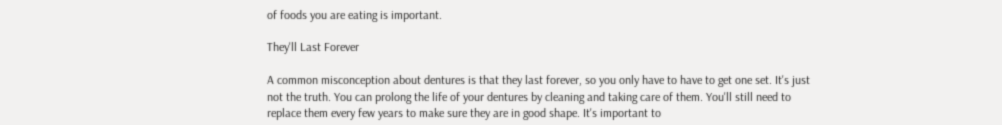of foods you are eating is important.

They'll Last Forever

A common misconception about dentures is that they last forever, so you only have to have to get one set. It's just not the truth. You can prolong the life of your dentures by cleaning and taking care of them. You'll still need to replace them every few years to make sure they are in good shape. It's important to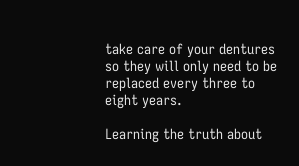take care of your dentures so they will only need to be replaced every three to eight years.

Learning the truth about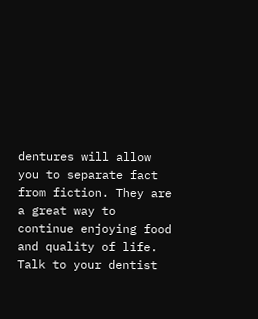dentures will allow you to separate fact from fiction. They are a great way to continue enjoying food and quality of life. Talk to your dentist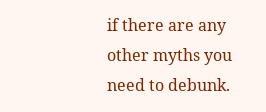if there are any other myths you need to debunk.